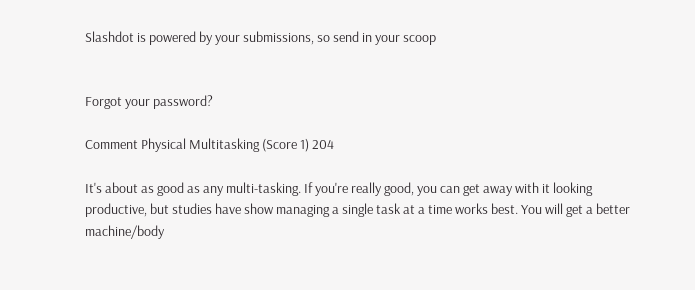Slashdot is powered by your submissions, so send in your scoop


Forgot your password?

Comment Physical Multitasking (Score 1) 204

It's about as good as any multi-tasking. If you're really good, you can get away with it looking productive, but studies have show managing a single task at a time works best. You will get a better machine/body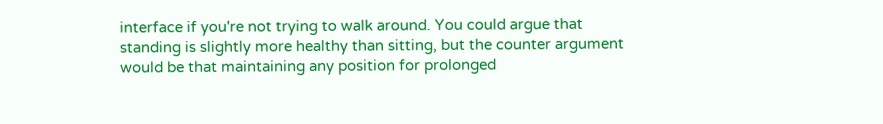interface if you're not trying to walk around. You could argue that standing is slightly more healthy than sitting, but the counter argument would be that maintaining any position for prolonged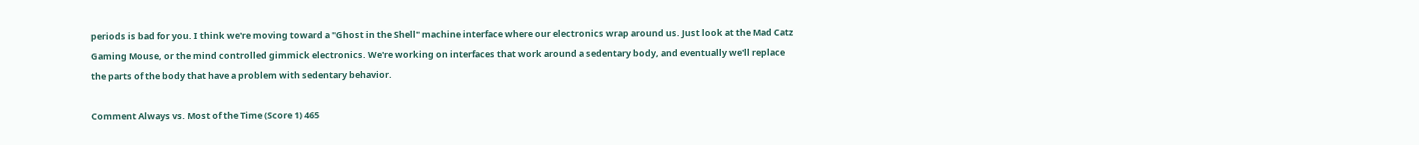periods is bad for you. I think we're moving toward a "Ghost in the Shell" machine interface where our electronics wrap around us. Just look at the Mad Catz Gaming Mouse, or the mind controlled gimmick electronics. We're working on interfaces that work around a sedentary body, and eventually we'll replace the parts of the body that have a problem with sedentary behavior.

Comment Always vs. Most of the Time (Score 1) 465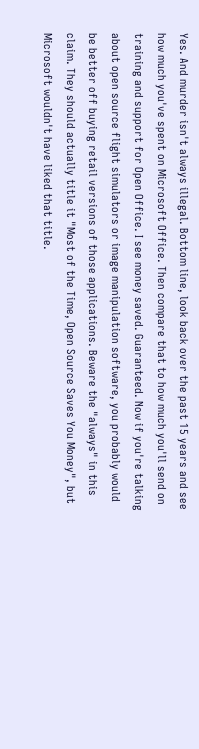Yes. And murder isn't always illegal. Bottom line, look back over the past 15 years and see how much you've spent on Microsoft Office. Then compare that to how much you'll send on training and support for Open Office. I see money saved. Guaranteed. Now if you're talking about open source flight simulators or image manipulation software, you probably would be better off buying retail versions of those applications. Beware the "always" in this claim. They should actually title it "Most of the Time, Open Source Saves You Money", but Microsoft wouldn't have liked that title.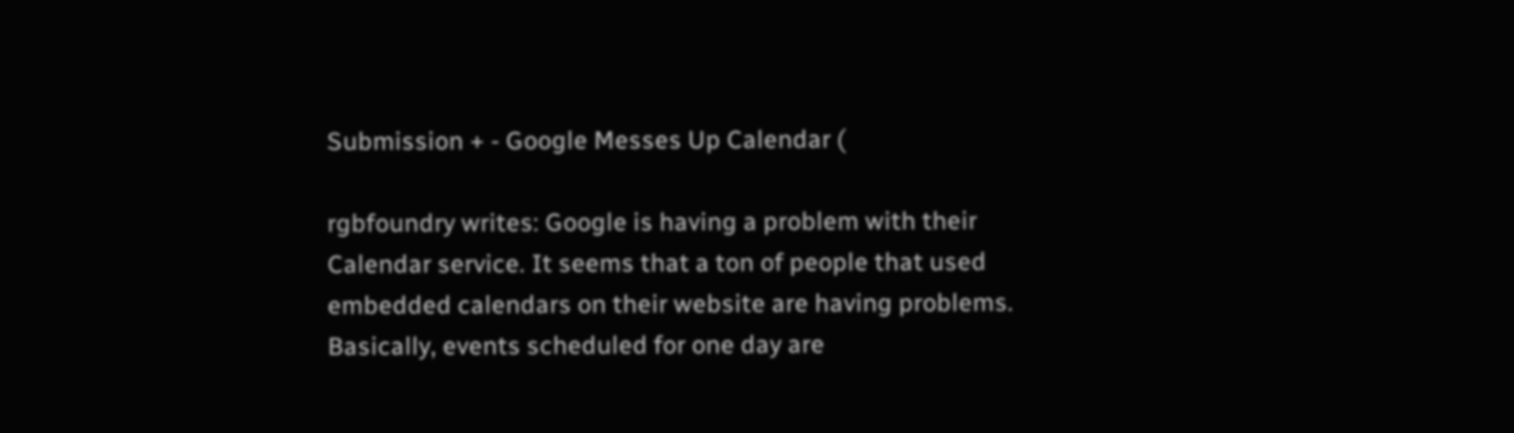Submission + - Google Messes Up Calendar (

rgbfoundry writes: Google is having a problem with their Calendar service. It seems that a ton of people that used embedded calendars on their website are having problems. Basically, events scheduled for one day are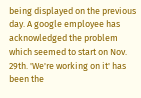being displayed on the previous day. A google employee has acknowledged the problem which seemed to start on Nov. 29th. 'We're working on it' has been the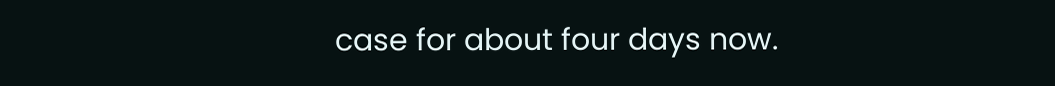case for about four days now.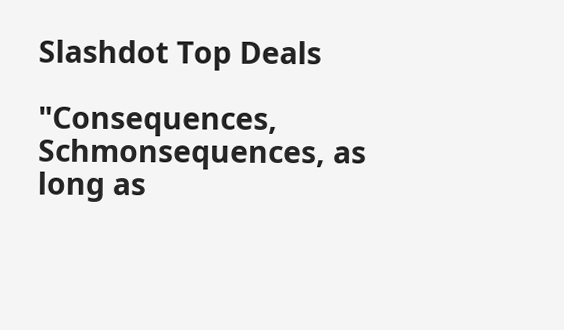Slashdot Top Deals

"Consequences, Schmonsequences, as long as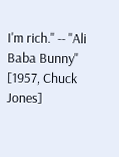I'm rich." -- "Ali Baba Bunny" [1957, Chuck Jones]